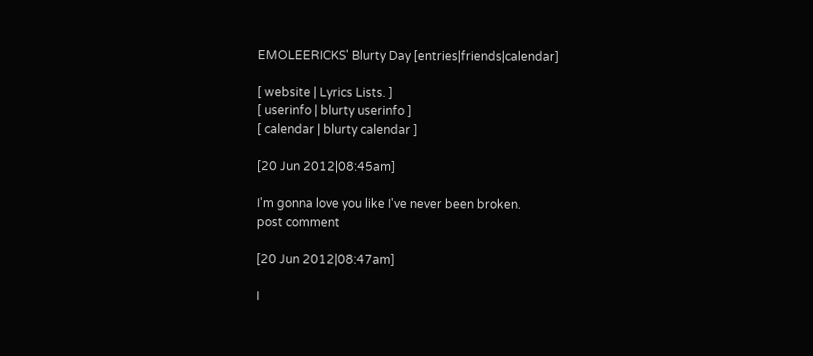EMOLEERICKS' Blurty Day [entries|friends|calendar]

[ website | Lyrics Lists. ]
[ userinfo | blurty userinfo ]
[ calendar | blurty calendar ]

[20 Jun 2012|08:45am]

I'm gonna love you like I've never been broken.
post comment

[20 Jun 2012|08:47am]

I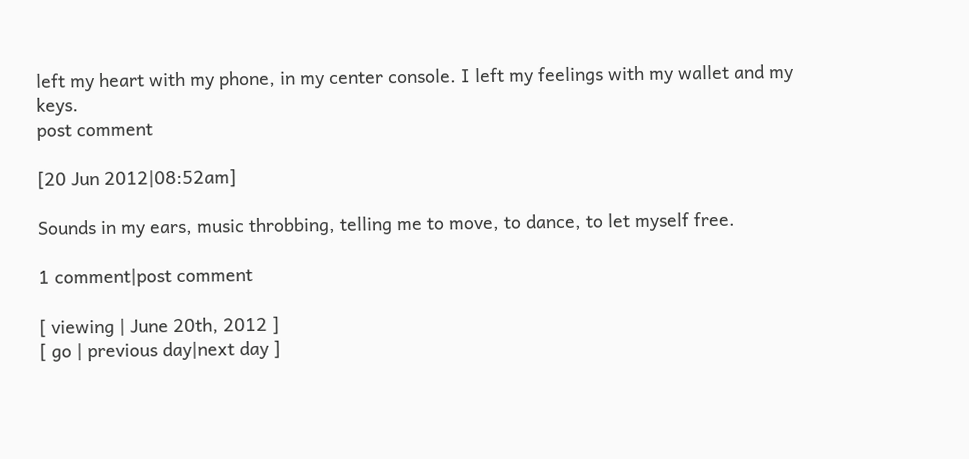left my heart with my phone, in my center console. I left my feelings with my wallet and my keys.
post comment

[20 Jun 2012|08:52am]

Sounds in my ears, music throbbing, telling me to move, to dance, to let myself free.

1 comment|post comment

[ viewing | June 20th, 2012 ]
[ go | previous day|next day ]